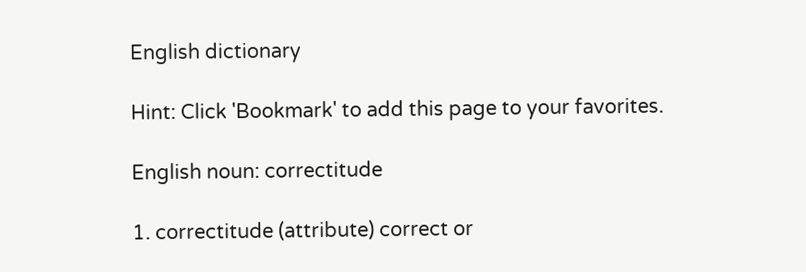English dictionary

Hint: Click 'Bookmark' to add this page to your favorites.

English noun: correctitude

1. correctitude (attribute) correct or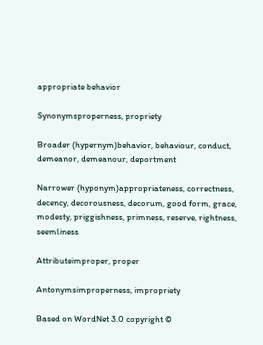appropriate behavior

Synonymsproperness, propriety

Broader (hypernym)behavior, behaviour, conduct, demeanor, demeanour, deportment

Narrower (hyponym)appropriateness, correctness, decency, decorousness, decorum, good form, grace, modesty, priggishness, primness, reserve, rightness, seemliness

Attributeimproper, proper

Antonymsimproperness, impropriety

Based on WordNet 3.0 copyright ©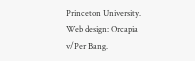Princeton University.
Web design: Orcapia v/Per Bang.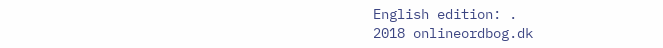English edition: .
2018 onlineordbog.dk